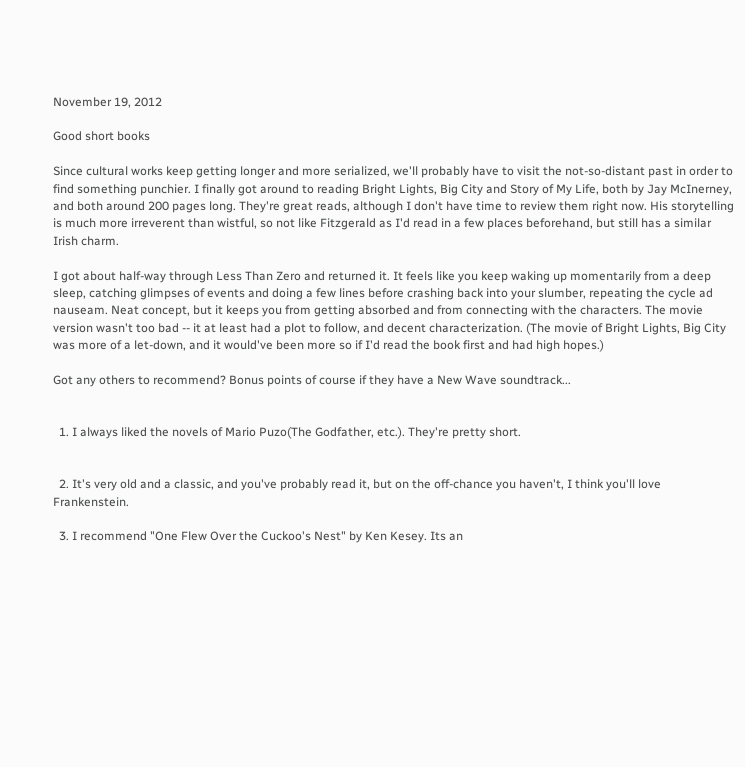November 19, 2012

Good short books

Since cultural works keep getting longer and more serialized, we'll probably have to visit the not-so-distant past in order to find something punchier. I finally got around to reading Bright Lights, Big City and Story of My Life, both by Jay McInerney, and both around 200 pages long. They're great reads, although I don't have time to review them right now. His storytelling is much more irreverent than wistful, so not like Fitzgerald as I'd read in a few places beforehand, but still has a similar Irish charm.

I got about half-way through Less Than Zero and returned it. It feels like you keep waking up momentarily from a deep sleep, catching glimpses of events and doing a few lines before crashing back into your slumber, repeating the cycle ad nauseam. Neat concept, but it keeps you from getting absorbed and from connecting with the characters. The movie version wasn't too bad -- it at least had a plot to follow, and decent characterization. (The movie of Bright Lights, Big City was more of a let-down, and it would've been more so if I'd read the book first and had high hopes.)

Got any others to recommend? Bonus points of course if they have a New Wave soundtrack...


  1. I always liked the novels of Mario Puzo(The Godfather, etc.). They're pretty short.


  2. It's very old and a classic, and you've probably read it, but on the off-chance you haven't, I think you'll love Frankenstein.

  3. I recommend "One Flew Over the Cuckoo's Nest" by Ken Kesey. Its an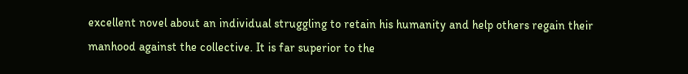excellent novel about an individual struggling to retain his humanity and help others regain their manhood against the collective. It is far superior to the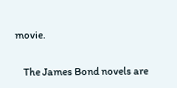movie.

    The James Bond novels are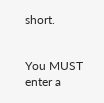short.


You MUST enter a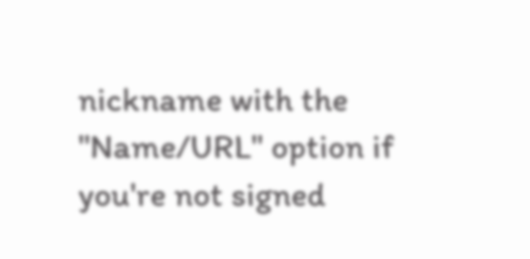nickname with the "Name/URL" option if you're not signed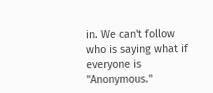in. We can't follow who is saying what if everyone is "Anonymous."